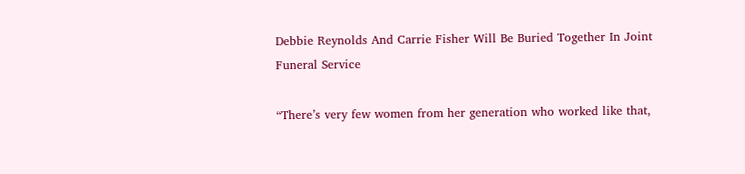Debbie Reynolds And Carrie Fisher Will Be Buried Together In Joint Funeral Service

“There’s very few women from her generation who worked like that,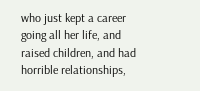who just kept a career going all her life, and raised children, and had horrible relationships,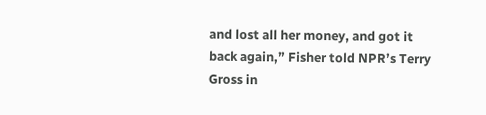and lost all her money, and got it back again,” Fisher told NPR’s Terry Gross in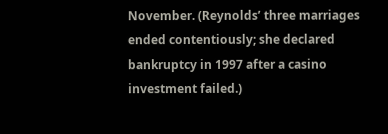November. (Reynolds’ three marriages ended contentiously; she declared bankruptcy in 1997 after a casino investment failed.)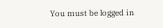You must be logged in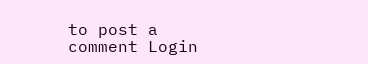to post a comment Login